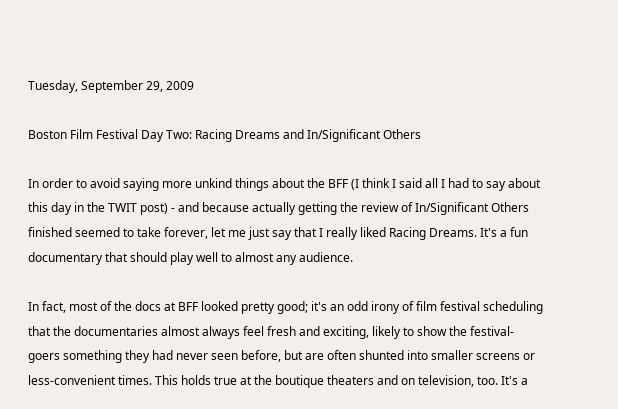Tuesday, September 29, 2009

Boston Film Festival Day Two: Racing Dreams and In/Significant Others

In order to avoid saying more unkind things about the BFF (I think I said all I had to say about this day in the TWIT post) - and because actually getting the review of In/Significant Others finished seemed to take forever, let me just say that I really liked Racing Dreams. It's a fun documentary that should play well to almost any audience.

In fact, most of the docs at BFF looked pretty good; it's an odd irony of film festival scheduling that the documentaries almost always feel fresh and exciting, likely to show the festival-goers something they had never seen before, but are often shunted into smaller screens or less-convenient times. This holds true at the boutique theaters and on television, too. It's a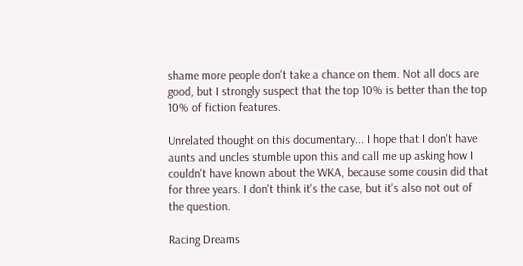shame more people don't take a chance on them. Not all docs are good, but I strongly suspect that the top 10% is better than the top 10% of fiction features.

Unrelated thought on this documentary... I hope that I don't have aunts and uncles stumble upon this and call me up asking how I couldn't have known about the WKA, because some cousin did that for three years. I don't think it's the case, but it's also not out of the question.

Racing Dreams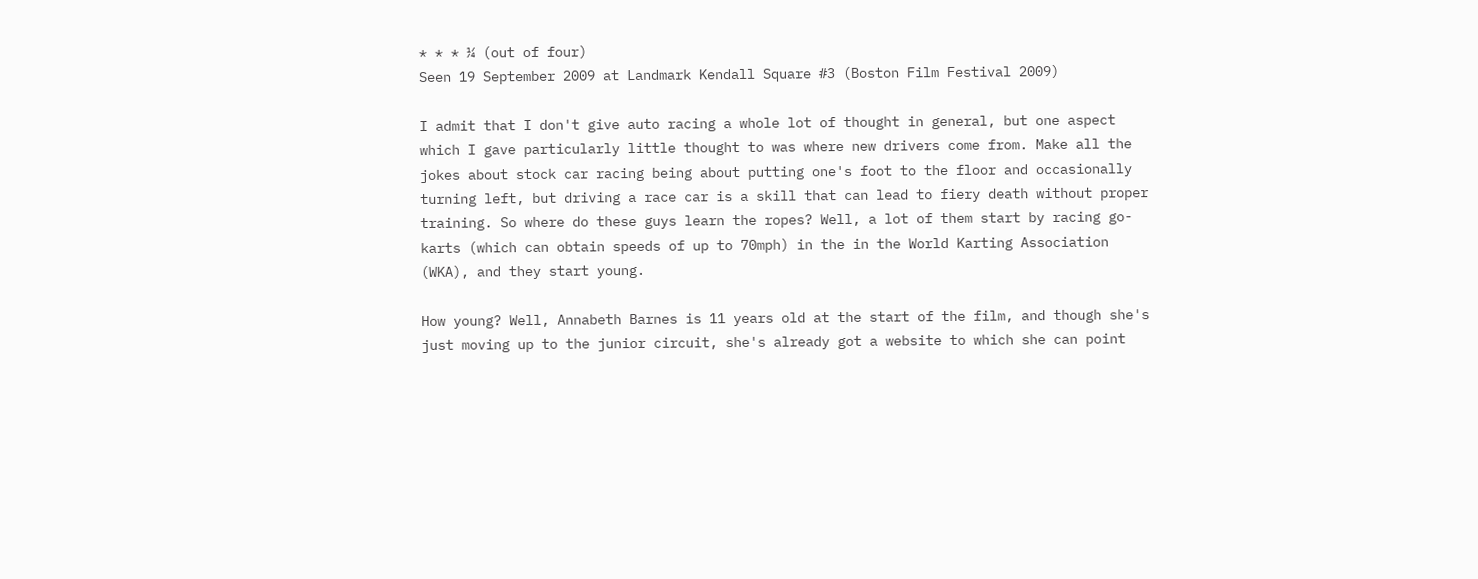* * * ¼ (out of four)
Seen 19 September 2009 at Landmark Kendall Square #3 (Boston Film Festival 2009)

I admit that I don't give auto racing a whole lot of thought in general, but one aspect which I gave particularly little thought to was where new drivers come from. Make all the jokes about stock car racing being about putting one's foot to the floor and occasionally turning left, but driving a race car is a skill that can lead to fiery death without proper training. So where do these guys learn the ropes? Well, a lot of them start by racing go-karts (which can obtain speeds of up to 70mph) in the in the World Karting Association (WKA), and they start young.

How young? Well, Annabeth Barnes is 11 years old at the start of the film, and though she's just moving up to the junior circuit, she's already got a website to which she can point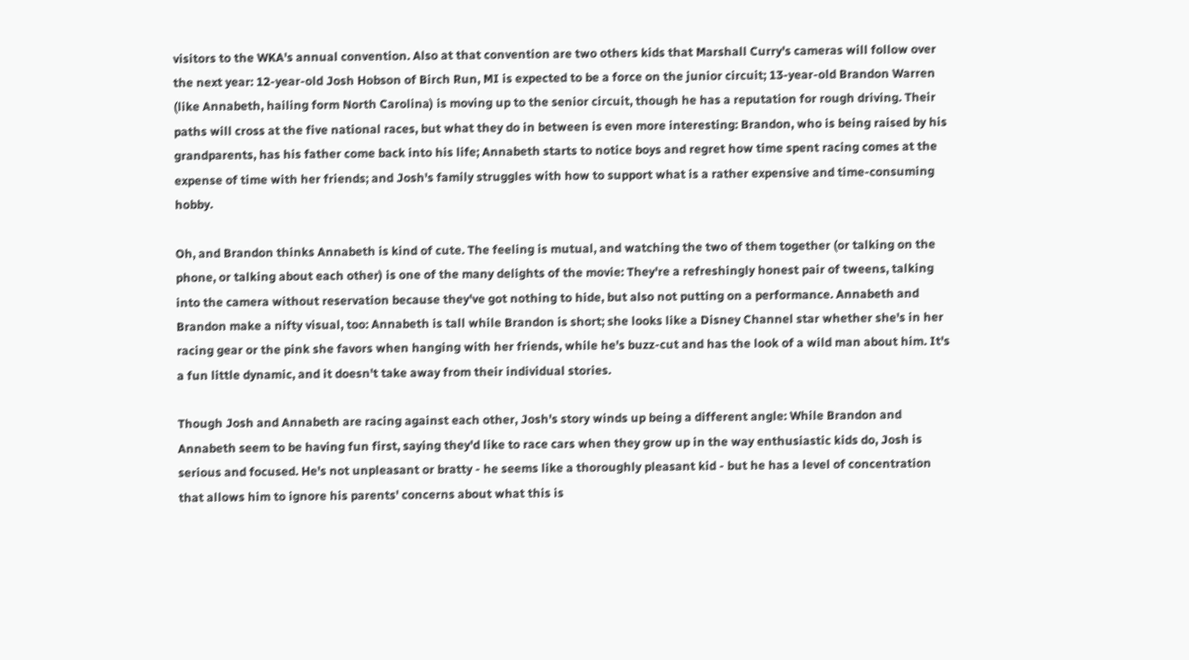visitors to the WKA's annual convention. Also at that convention are two others kids that Marshall Curry's cameras will follow over the next year: 12-year-old Josh Hobson of Birch Run, MI is expected to be a force on the junior circuit; 13-year-old Brandon Warren (like Annabeth, hailing form North Carolina) is moving up to the senior circuit, though he has a reputation for rough driving. Their paths will cross at the five national races, but what they do in between is even more interesting: Brandon, who is being raised by his grandparents, has his father come back into his life; Annabeth starts to notice boys and regret how time spent racing comes at the expense of time with her friends; and Josh's family struggles with how to support what is a rather expensive and time-consuming hobby.

Oh, and Brandon thinks Annabeth is kind of cute. The feeling is mutual, and watching the two of them together (or talking on the phone, or talking about each other) is one of the many delights of the movie: They're a refreshingly honest pair of tweens, talking into the camera without reservation because they've got nothing to hide, but also not putting on a performance. Annabeth and Brandon make a nifty visual, too: Annabeth is tall while Brandon is short; she looks like a Disney Channel star whether she's in her racing gear or the pink she favors when hanging with her friends, while he's buzz-cut and has the look of a wild man about him. It's a fun little dynamic, and it doesn't take away from their individual stories.

Though Josh and Annabeth are racing against each other, Josh's story winds up being a different angle: While Brandon and Annabeth seem to be having fun first, saying they'd like to race cars when they grow up in the way enthusiastic kids do, Josh is serious and focused. He's not unpleasant or bratty - he seems like a thoroughly pleasant kid - but he has a level of concentration that allows him to ignore his parents' concerns about what this is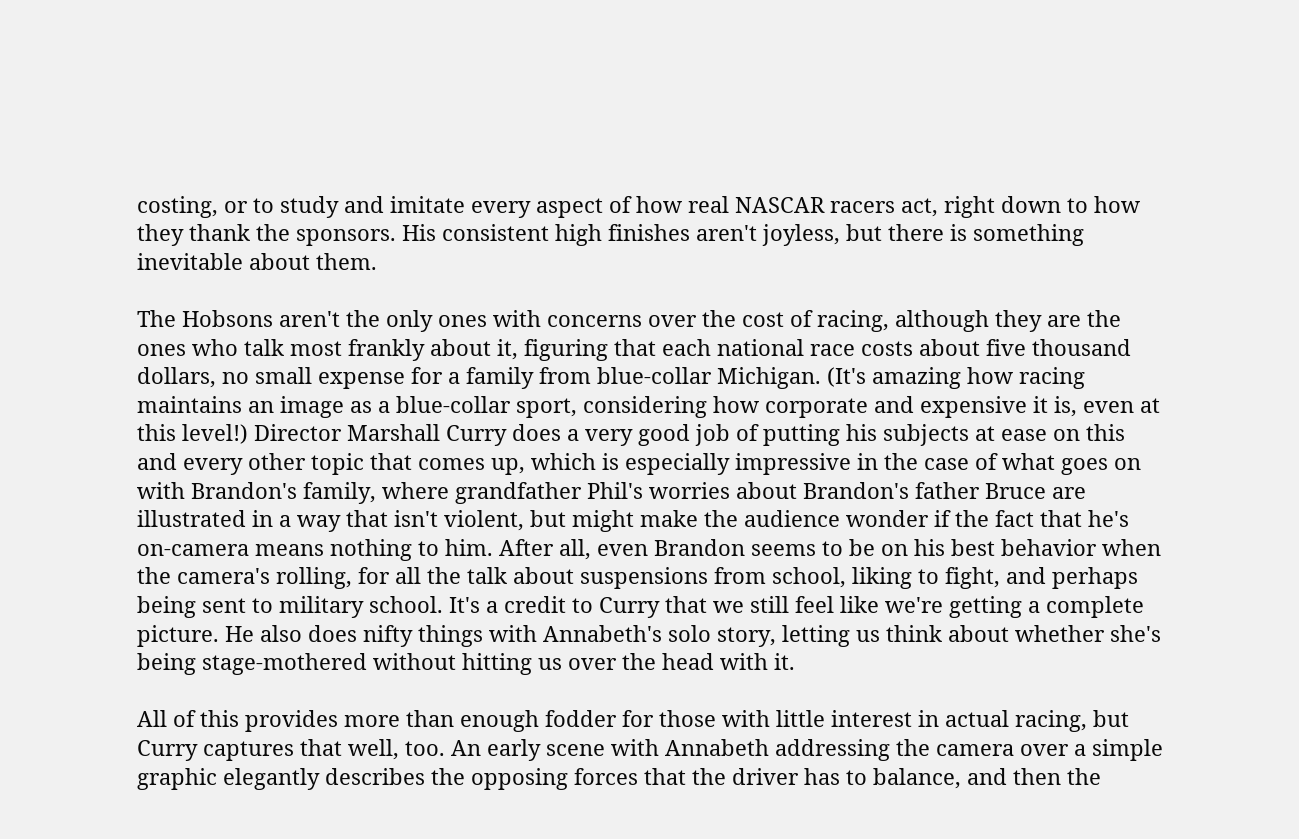costing, or to study and imitate every aspect of how real NASCAR racers act, right down to how they thank the sponsors. His consistent high finishes aren't joyless, but there is something inevitable about them.

The Hobsons aren't the only ones with concerns over the cost of racing, although they are the ones who talk most frankly about it, figuring that each national race costs about five thousand dollars, no small expense for a family from blue-collar Michigan. (It's amazing how racing maintains an image as a blue-collar sport, considering how corporate and expensive it is, even at this level!) Director Marshall Curry does a very good job of putting his subjects at ease on this and every other topic that comes up, which is especially impressive in the case of what goes on with Brandon's family, where grandfather Phil's worries about Brandon's father Bruce are illustrated in a way that isn't violent, but might make the audience wonder if the fact that he's on-camera means nothing to him. After all, even Brandon seems to be on his best behavior when the camera's rolling, for all the talk about suspensions from school, liking to fight, and perhaps being sent to military school. It's a credit to Curry that we still feel like we're getting a complete picture. He also does nifty things with Annabeth's solo story, letting us think about whether she's being stage-mothered without hitting us over the head with it.

All of this provides more than enough fodder for those with little interest in actual racing, but Curry captures that well, too. An early scene with Annabeth addressing the camera over a simple graphic elegantly describes the opposing forces that the driver has to balance, and then the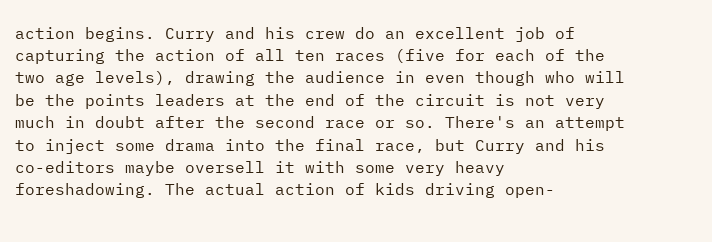action begins. Curry and his crew do an excellent job of capturing the action of all ten races (five for each of the two age levels), drawing the audience in even though who will be the points leaders at the end of the circuit is not very much in doubt after the second race or so. There's an attempt to inject some drama into the final race, but Curry and his co-editors maybe oversell it with some very heavy foreshadowing. The actual action of kids driving open-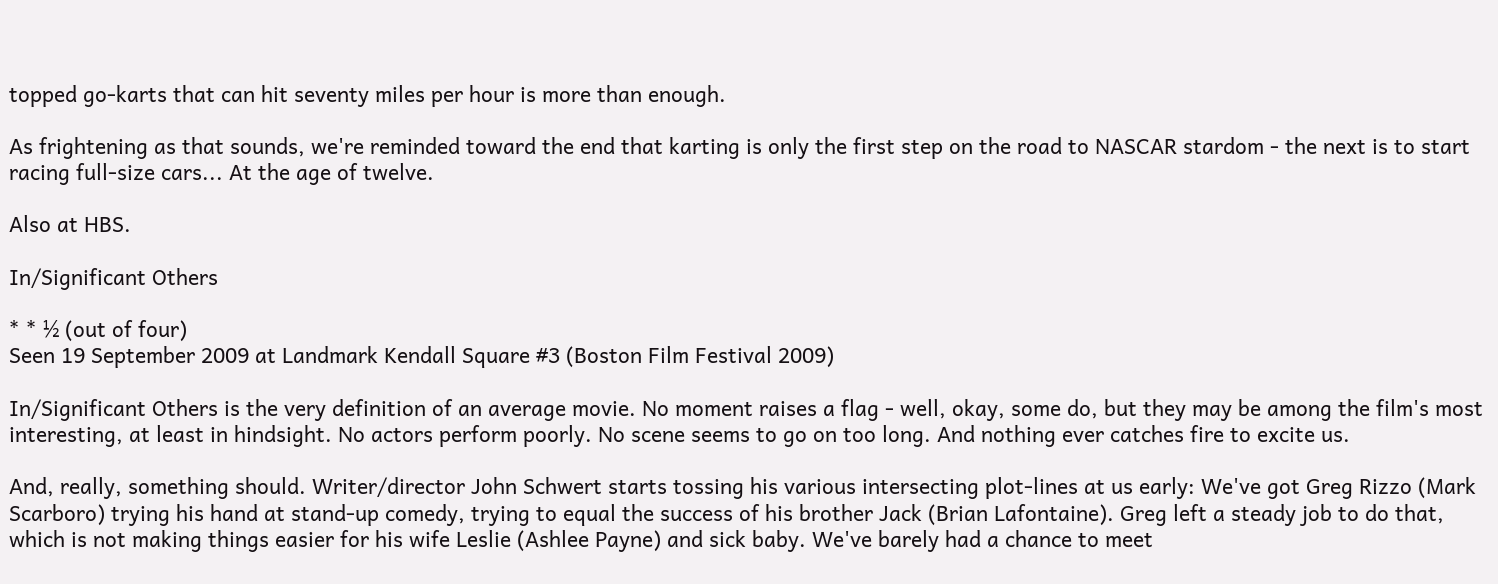topped go-karts that can hit seventy miles per hour is more than enough.

As frightening as that sounds, we're reminded toward the end that karting is only the first step on the road to NASCAR stardom - the next is to start racing full-size cars... At the age of twelve.

Also at HBS.

In/Significant Others

* * ½ (out of four)
Seen 19 September 2009 at Landmark Kendall Square #3 (Boston Film Festival 2009)

In/Significant Others is the very definition of an average movie. No moment raises a flag - well, okay, some do, but they may be among the film's most interesting, at least in hindsight. No actors perform poorly. No scene seems to go on too long. And nothing ever catches fire to excite us.

And, really, something should. Writer/director John Schwert starts tossing his various intersecting plot-lines at us early: We've got Greg Rizzo (Mark Scarboro) trying his hand at stand-up comedy, trying to equal the success of his brother Jack (Brian Lafontaine). Greg left a steady job to do that, which is not making things easier for his wife Leslie (Ashlee Payne) and sick baby. We've barely had a chance to meet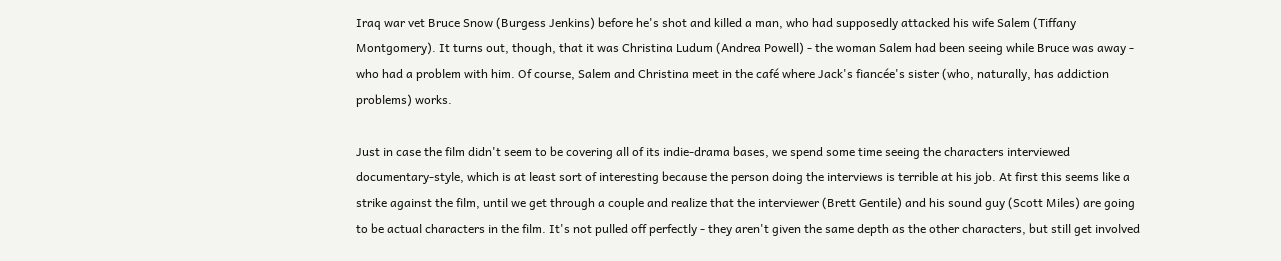Iraq war vet Bruce Snow (Burgess Jenkins) before he's shot and killed a man, who had supposedly attacked his wife Salem (Tiffany Montgomery). It turns out, though, that it was Christina Ludum (Andrea Powell) - the woman Salem had been seeing while Bruce was away - who had a problem with him. Of course, Salem and Christina meet in the café where Jack's fiancée's sister (who, naturally, has addiction problems) works.

Just in case the film didn't seem to be covering all of its indie-drama bases, we spend some time seeing the characters interviewed documentary-style, which is at least sort of interesting because the person doing the interviews is terrible at his job. At first this seems like a strike against the film, until we get through a couple and realize that the interviewer (Brett Gentile) and his sound guy (Scott Miles) are going to be actual characters in the film. It's not pulled off perfectly - they aren't given the same depth as the other characters, but still get involved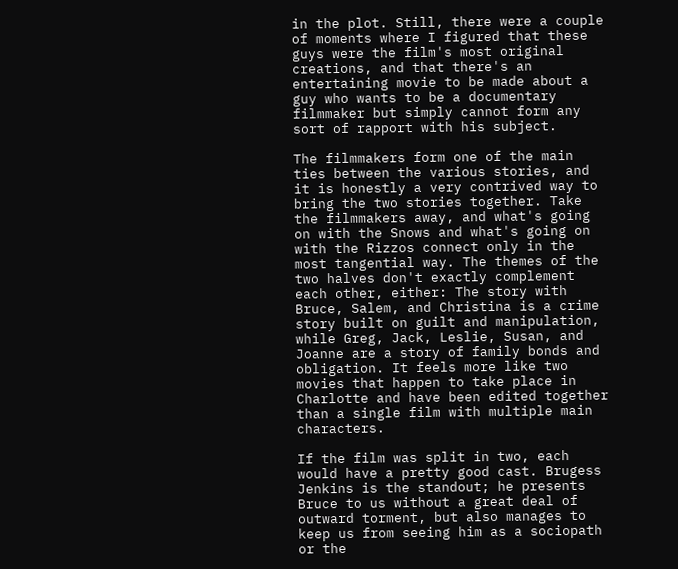in the plot. Still, there were a couple of moments where I figured that these guys were the film's most original creations, and that there's an entertaining movie to be made about a guy who wants to be a documentary filmmaker but simply cannot form any sort of rapport with his subject.

The filmmakers form one of the main ties between the various stories, and it is honestly a very contrived way to bring the two stories together. Take the filmmakers away, and what's going on with the Snows and what's going on with the Rizzos connect only in the most tangential way. The themes of the two halves don't exactly complement each other, either: The story with Bruce, Salem, and Christina is a crime story built on guilt and manipulation, while Greg, Jack, Leslie, Susan, and Joanne are a story of family bonds and obligation. It feels more like two movies that happen to take place in Charlotte and have been edited together than a single film with multiple main characters.

If the film was split in two, each would have a pretty good cast. Brugess Jenkins is the standout; he presents Bruce to us without a great deal of outward torment, but also manages to keep us from seeing him as a sociopath or the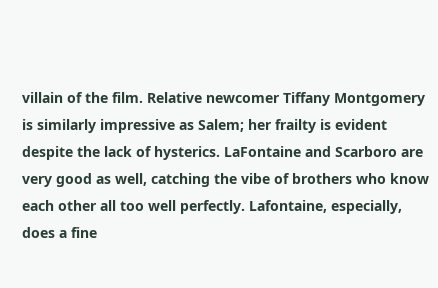villain of the film. Relative newcomer Tiffany Montgomery is similarly impressive as Salem; her frailty is evident despite the lack of hysterics. LaFontaine and Scarboro are very good as well, catching the vibe of brothers who know each other all too well perfectly. Lafontaine, especially, does a fine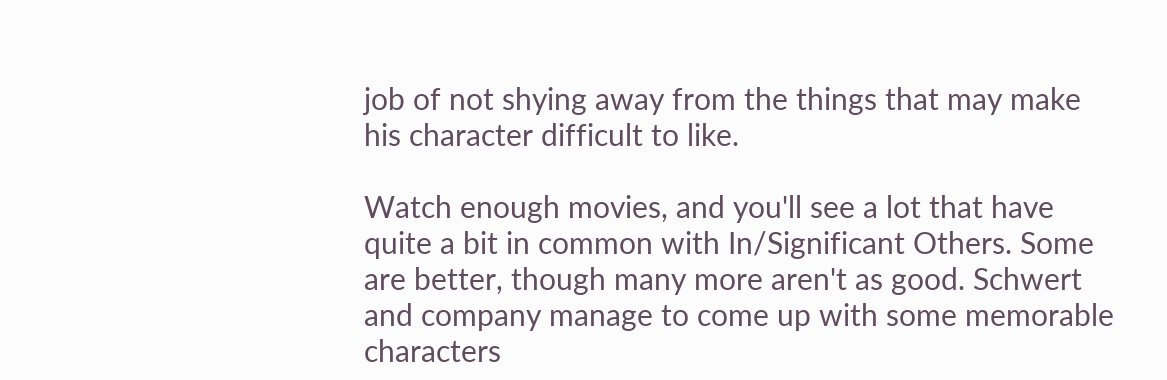job of not shying away from the things that may make his character difficult to like.

Watch enough movies, and you'll see a lot that have quite a bit in common with In/Significant Others. Some are better, though many more aren't as good. Schwert and company manage to come up with some memorable characters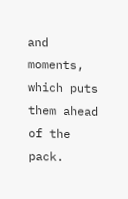and moments, which puts them ahead of the pack.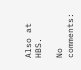Also at HBS.

No comments: